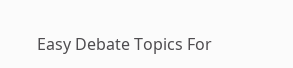Easy Debate Topics For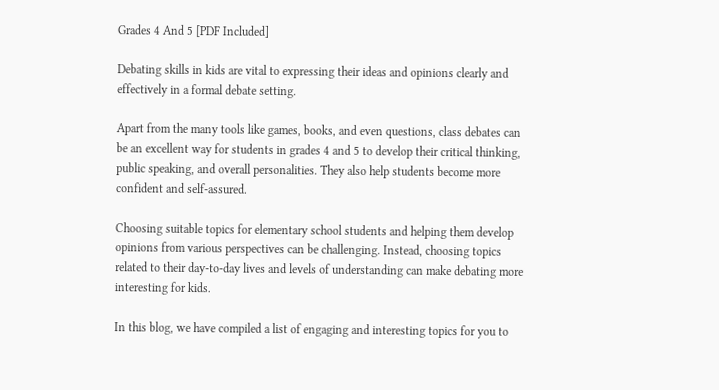Grades 4 And 5 [PDF Included]

Debating skills in kids are vital to expressing their ideas and opinions clearly and effectively in a formal debate setting.

Apart from the many tools like games, books, and even questions, class debates can be an excellent way for students in grades 4 and 5 to develop their critical thinking, public speaking, and overall personalities. They also help students become more confident and self-assured.

Choosing suitable topics for elementary school students and helping them develop opinions from various perspectives can be challenging. Instead, choosing topics related to their day-to-day lives and levels of understanding can make debating more interesting for kids.

In this blog, we have compiled a list of engaging and interesting topics for you to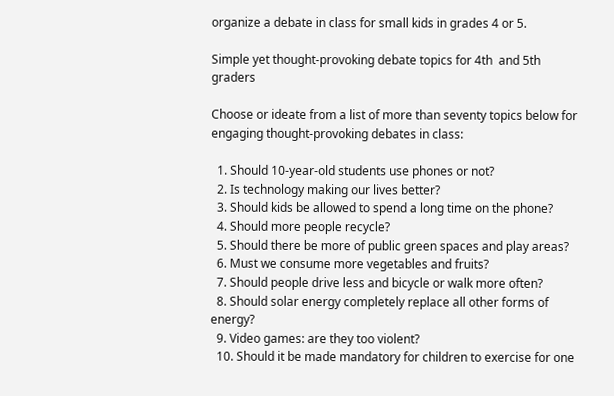organize a debate in class for small kids in grades 4 or 5.

Simple yet thought-provoking debate topics for 4th  and 5th graders

Choose or ideate from a list of more than seventy topics below for engaging thought-provoking debates in class:

  1. Should 10-year-old students use phones or not?
  2. Is technology making our lives better?
  3. Should kids be allowed to spend a long time on the phone?
  4. Should more people recycle?
  5. Should there be more of public green spaces and play areas?
  6. Must we consume more vegetables and fruits?
  7. Should people drive less and bicycle or walk more often?
  8. Should solar energy completely replace all other forms of energy?
  9. Video games: are they too violent?
  10. Should it be made mandatory for children to exercise for one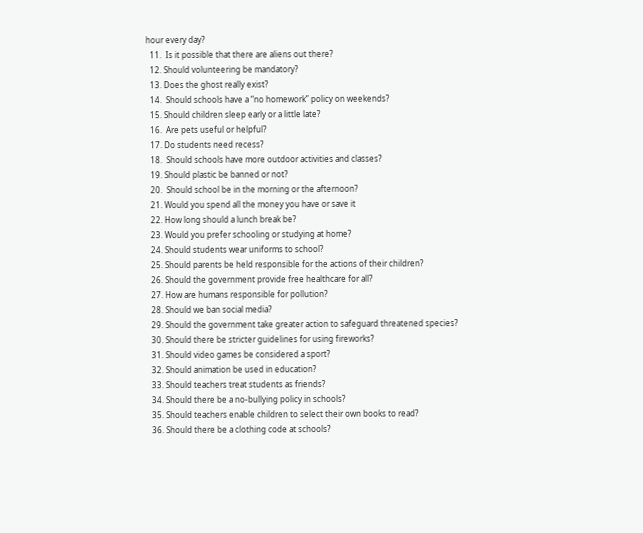hour every day?
  11.  Is it possible that there are aliens out there?
  12. Should volunteering be mandatory?
  13. Does the ghost really exist?
  14.  Should schools have a “no homework” policy on weekends?
  15. Should children sleep early or a little late?
  16.  Are pets useful or helpful?
  17. Do students need recess?
  18.  Should schools have more outdoor activities and classes?
  19. Should plastic be banned or not?
  20.  Should school be in the morning or the afternoon?
  21. Would you spend all the money you have or save it
  22. How long should a lunch break be?
  23. Would you prefer schooling or studying at home?
  24. Should students wear uniforms to school?
  25. Should parents be held responsible for the actions of their children?
  26. Should the government provide free healthcare for all?
  27. How are humans responsible for pollution?
  28. Should we ban social media?
  29. Should the government take greater action to safeguard threatened species?
  30. Should there be stricter guidelines for using fireworks?
  31. Should video games be considered a sport?
  32. Should animation be used in education?
  33. Should teachers treat students as friends?
  34. Should there be a no-bullying policy in schools?
  35. Should teachers enable children to select their own books to read?
  36. Should there be a clothing code at schools?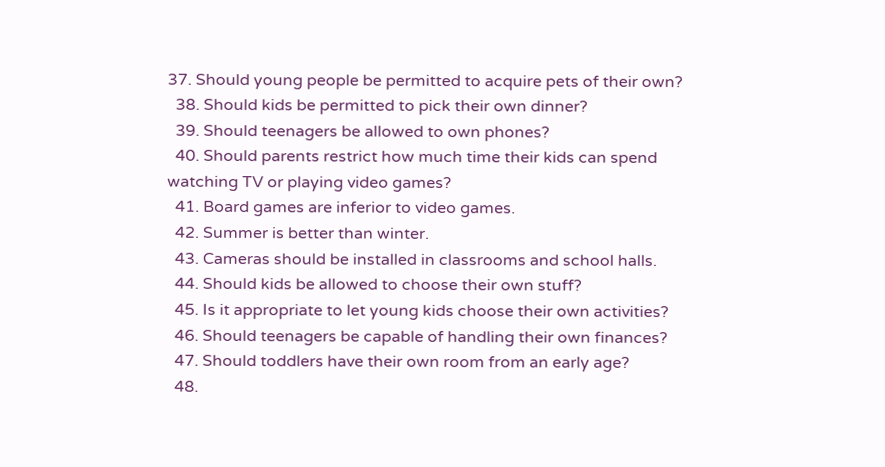37. Should young people be permitted to acquire pets of their own?
  38. Should kids be permitted to pick their own dinner?
  39. Should teenagers be allowed to own phones?
  40. Should parents restrict how much time their kids can spend watching TV or playing video games?
  41. Board games are inferior to video games.
  42. Summer is better than winter.
  43. Cameras should be installed in classrooms and school halls.
  44. Should kids be allowed to choose their own stuff?
  45. Is it appropriate to let young kids choose their own activities?
  46. Should teenagers be capable of handling their own finances?
  47. Should toddlers have their own room from an early age?
  48.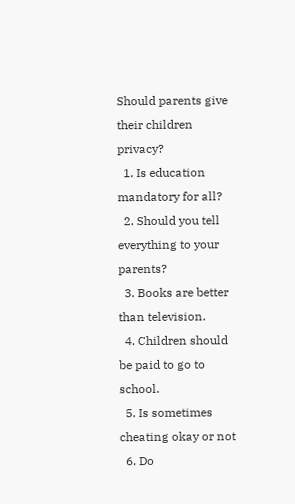Should parents give their children privacy?
  1. Is education mandatory for all?
  2. Should you tell everything to your parents?
  3. Books are better than television.
  4. Children should be paid to go to school.
  5. Is sometimes cheating okay or not
  6. Do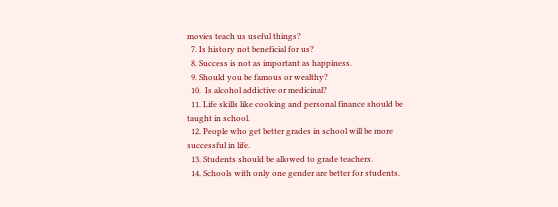movies teach us useful things?
  7. Is history not beneficial for us?
  8. Success is not as important as happiness.
  9. Should you be famous or wealthy?
  10.  Is alcohol addictive or medicinal?
  11. Life skills like cooking and personal finance should be taught in school.
  12. People who get better grades in school will be more successful in life.
  13. Students should be allowed to grade teachers.
  14. Schools with only one gender are better for students.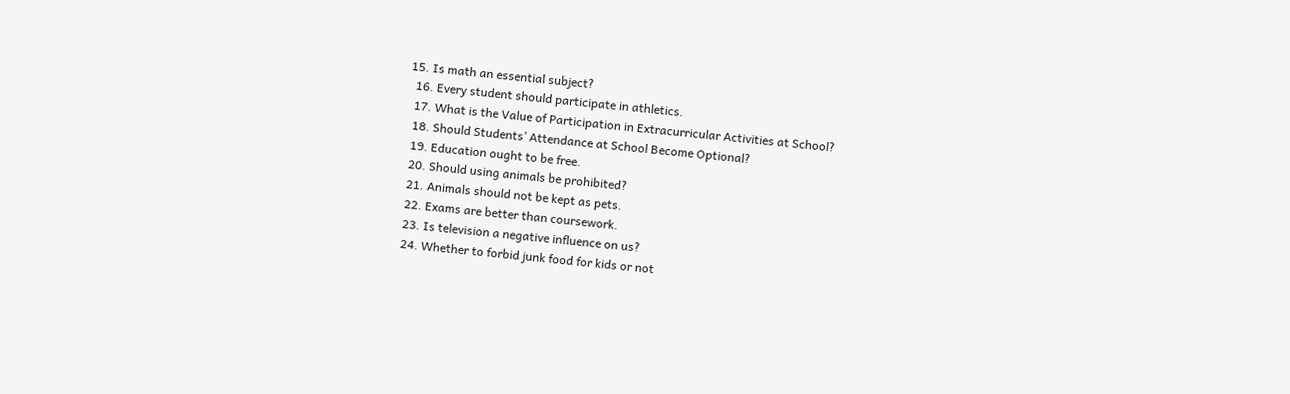15. Is math an essential subject?
  16. Every student should participate in athletics.
  17. What is the Value of Participation in Extracurricular Activities at School?
  18. Should Students’ Attendance at School Become Optional?
  19. Education ought to be free.
  20. Should using animals be prohibited?
  21. Animals should not be kept as pets.
  22. Exams are better than coursework.
  23. Is television a negative influence on us?
  24. Whether to forbid junk food for kids or not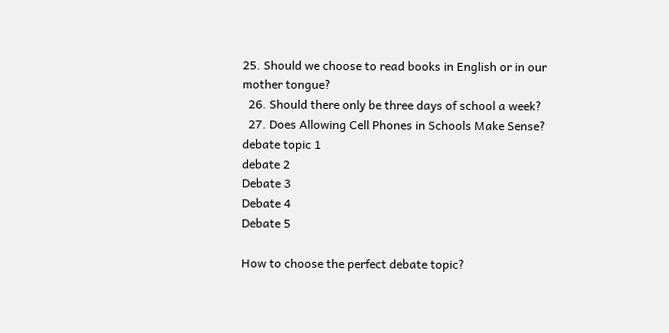25. Should we choose to read books in English or in our mother tongue?
  26. Should there only be three days of school a week?
  27. Does Allowing Cell Phones in Schools Make Sense?
debate topic 1
debate 2
Debate 3
Debate 4
Debate 5

How to choose the perfect debate topic?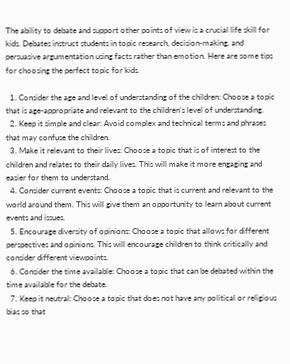The ability to debate and support other points of view is a crucial life skill for kids. Debates instruct students in topic research, decision-making, and persuasive argumentation using facts rather than emotion. Here are some tips for choosing the perfect topic for kids.

  1. Consider the age and level of understanding of the children: Choose a topic that is age-appropriate and relevant to the children’s level of understanding.
  2. Keep it simple and clear: Avoid complex and technical terms and phrases that may confuse the children.
  3. Make it relevant to their lives: Choose a topic that is of interest to the children and relates to their daily lives. This will make it more engaging and easier for them to understand.
  4. Consider current events: Choose a topic that is current and relevant to the world around them. This will give them an opportunity to learn about current events and issues.
  5. Encourage diversity of opinions: Choose a topic that allows for different perspectives and opinions. This will encourage children to think critically and consider different viewpoints.
  6. Consider the time available: Choose a topic that can be debated within the time available for the debate.
  7. Keep it neutral: Choose a topic that does not have any political or religious bias so that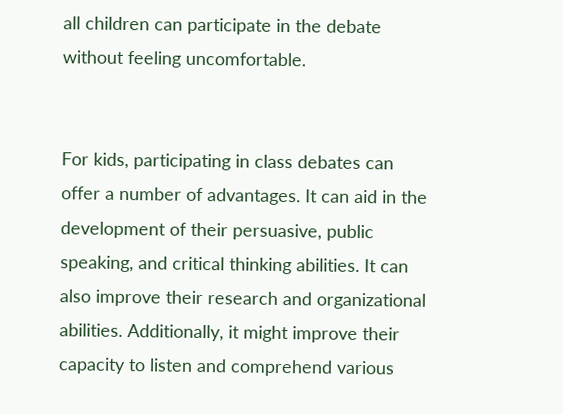all children can participate in the debate without feeling uncomfortable.


For kids, participating in class debates can offer a number of advantages. It can aid in the development of their persuasive, public speaking, and critical thinking abilities. It can also improve their research and organizational abilities. Additionally, it might improve their capacity to listen and comprehend various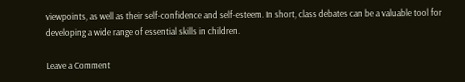viewpoints, as well as their self-confidence and self-esteem. In short, class debates can be a valuable tool for developing a wide range of essential skills in children.

Leave a Comment